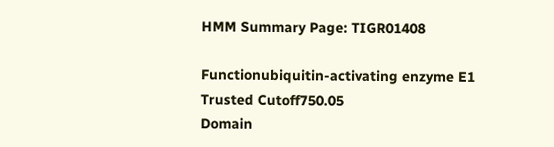HMM Summary Page: TIGR01408

Functionubiquitin-activating enzyme E1
Trusted Cutoff750.05
Domain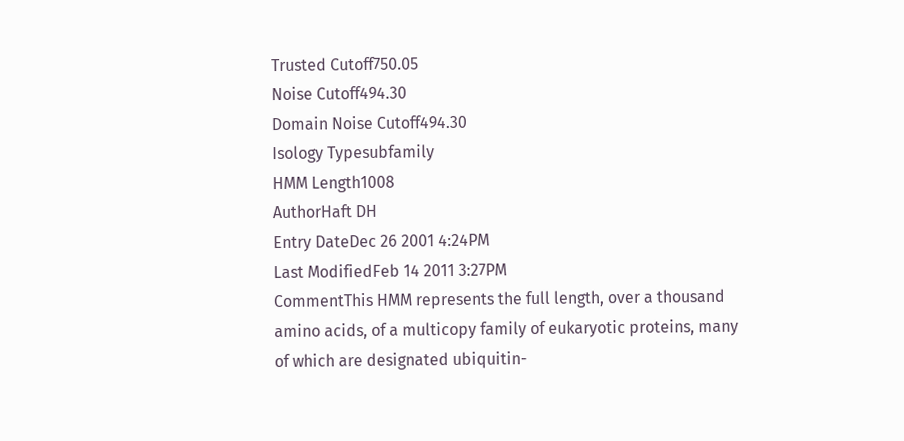Trusted Cutoff750.05
Noise Cutoff494.30
Domain Noise Cutoff494.30
Isology Typesubfamily
HMM Length1008
AuthorHaft DH
Entry DateDec 26 2001 4:24PM
Last ModifiedFeb 14 2011 3:27PM
CommentThis HMM represents the full length, over a thousand amino acids, of a multicopy family of eukaryotic proteins, many of which are designated ubiquitin-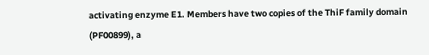activating enzyme E1. Members have two copies of the ThiF family domain (PF00899), a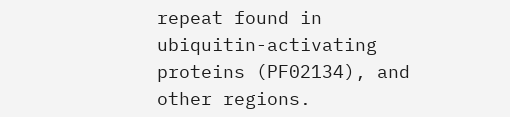repeat found in ubiquitin-activating proteins (PF02134), and other regions.